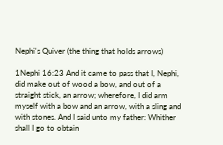Nephi's Quiver (the thing that holds arrows)

1Nephi 16:23 And it came to pass that I, Nephi, did make out of wood a bow, and out of a straight stick, an arrow; wherefore, I did arm myself with a bow and an arrow, with a sling and with stones. And I said unto my father: Whither shall I go to obtain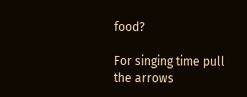food?

For singing time pull the arrows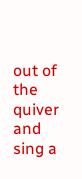out of the quiver and sing a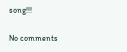song!!!

No comments